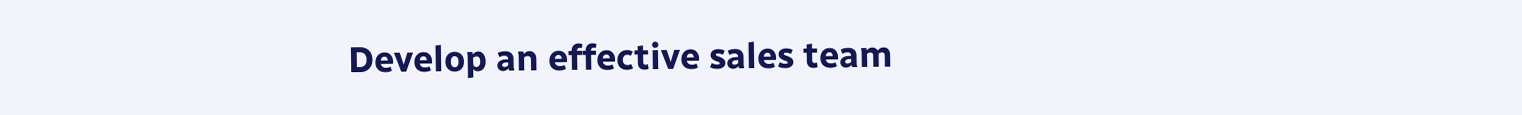Develop an effective sales team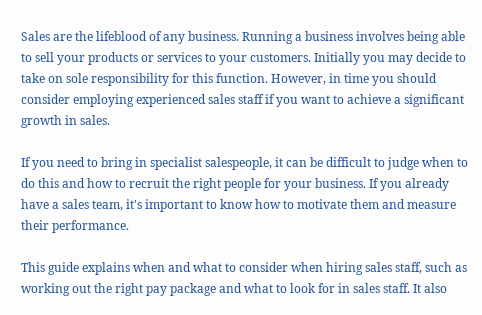Sales are the lifeblood of any business. Running a business involves being able to sell your products or services to your customers. Initially you may decide to take on sole responsibility for this function. However, in time you should consider employing experienced sales staff if you want to achieve a significant growth in sales.

If you need to bring in specialist salespeople, it can be difficult to judge when to do this and how to recruit the right people for your business. If you already have a sales team, it's important to know how to motivate them and measure their performance.

This guide explains when and what to consider when hiring sales staff, such as working out the right pay package and what to look for in sales staff. It also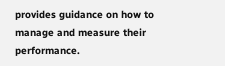provides guidance on how to manage and measure their performance.